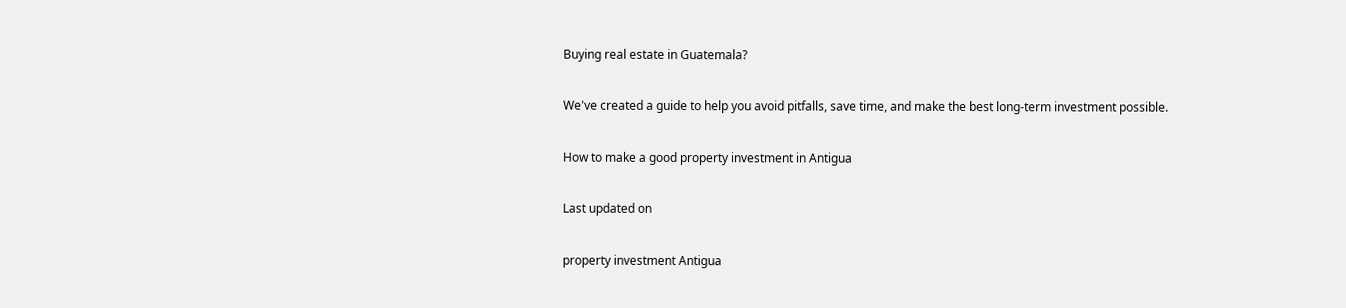Buying real estate in Guatemala?

We've created a guide to help you avoid pitfalls, save time, and make the best long-term investment possible.

How to make a good property investment in Antigua

Last updated on

property investment Antigua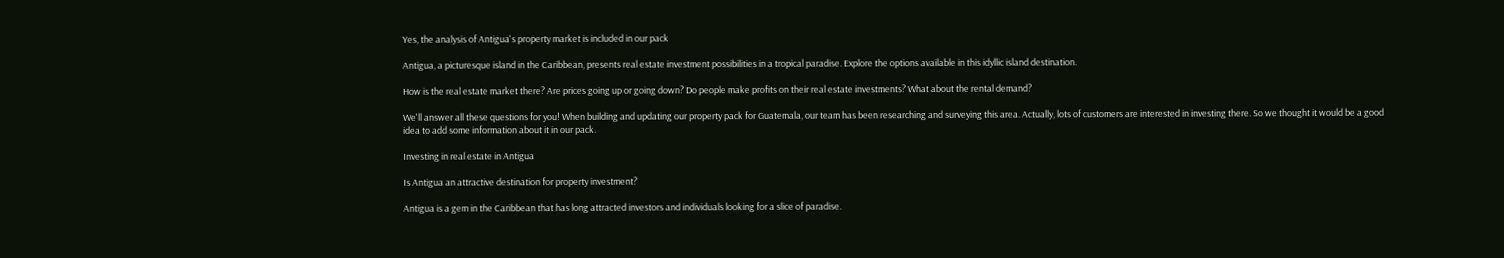Yes, the analysis of Antigua's property market is included in our pack

Antigua, a picturesque island in the Caribbean, presents real estate investment possibilities in a tropical paradise. Explore the options available in this idyllic island destination.

How is the real estate market there? Are prices going up or going down? Do people make profits on their real estate investments? What about the rental demand?

We'll answer all these questions for you! When building and updating our property pack for Guatemala, our team has been researching and surveying this area. Actually, lots of customers are interested in investing there. So we thought it would be a good idea to add some information about it in our pack.

Investing in real estate in Antigua

Is Antigua an attractive destination for property investment?

Antigua is a gem in the Caribbean that has long attracted investors and individuals looking for a slice of paradise.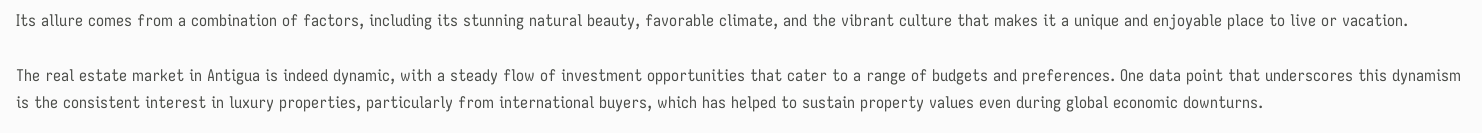Its allure comes from a combination of factors, including its stunning natural beauty, favorable climate, and the vibrant culture that makes it a unique and enjoyable place to live or vacation.

The real estate market in Antigua is indeed dynamic, with a steady flow of investment opportunities that cater to a range of budgets and preferences. One data point that underscores this dynamism is the consistent interest in luxury properties, particularly from international buyers, which has helped to sustain property values even during global economic downturns.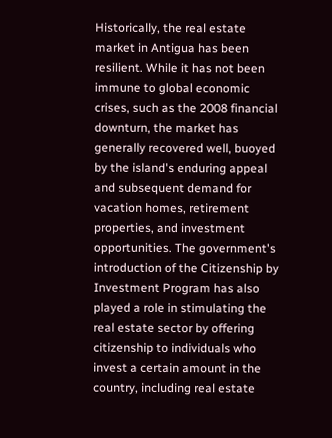Historically, the real estate market in Antigua has been resilient. While it has not been immune to global economic crises, such as the 2008 financial downturn, the market has generally recovered well, buoyed by the island's enduring appeal and subsequent demand for vacation homes, retirement properties, and investment opportunities. The government's introduction of the Citizenship by Investment Program has also played a role in stimulating the real estate sector by offering citizenship to individuals who invest a certain amount in the country, including real estate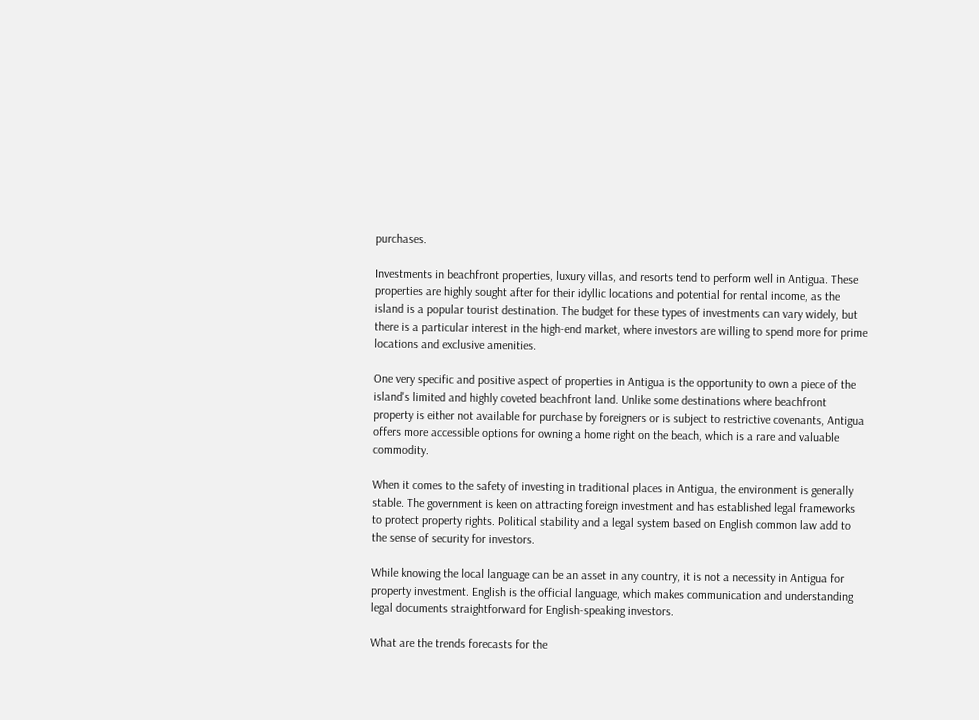purchases.

Investments in beachfront properties, luxury villas, and resorts tend to perform well in Antigua. These properties are highly sought after for their idyllic locations and potential for rental income, as the island is a popular tourist destination. The budget for these types of investments can vary widely, but there is a particular interest in the high-end market, where investors are willing to spend more for prime locations and exclusive amenities.

One very specific and positive aspect of properties in Antigua is the opportunity to own a piece of the island's limited and highly coveted beachfront land. Unlike some destinations where beachfront property is either not available for purchase by foreigners or is subject to restrictive covenants, Antigua offers more accessible options for owning a home right on the beach, which is a rare and valuable commodity.

When it comes to the safety of investing in traditional places in Antigua, the environment is generally stable. The government is keen on attracting foreign investment and has established legal frameworks to protect property rights. Political stability and a legal system based on English common law add to the sense of security for investors.

While knowing the local language can be an asset in any country, it is not a necessity in Antigua for property investment. English is the official language, which makes communication and understanding legal documents straightforward for English-speaking investors.

What are the trends forecasts for the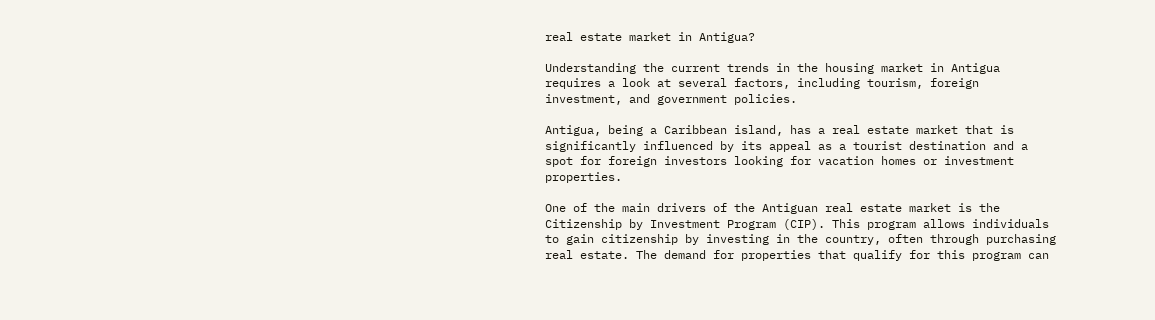real estate market in Antigua?

Understanding the current trends in the housing market in Antigua requires a look at several factors, including tourism, foreign investment, and government policies.

Antigua, being a Caribbean island, has a real estate market that is significantly influenced by its appeal as a tourist destination and a spot for foreign investors looking for vacation homes or investment properties.

One of the main drivers of the Antiguan real estate market is the Citizenship by Investment Program (CIP). This program allows individuals to gain citizenship by investing in the country, often through purchasing real estate. The demand for properties that qualify for this program can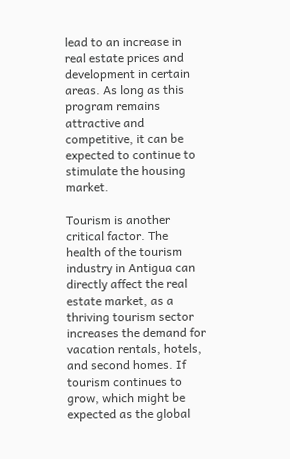lead to an increase in real estate prices and development in certain areas. As long as this program remains attractive and competitive, it can be expected to continue to stimulate the housing market.

Tourism is another critical factor. The health of the tourism industry in Antigua can directly affect the real estate market, as a thriving tourism sector increases the demand for vacation rentals, hotels, and second homes. If tourism continues to grow, which might be expected as the global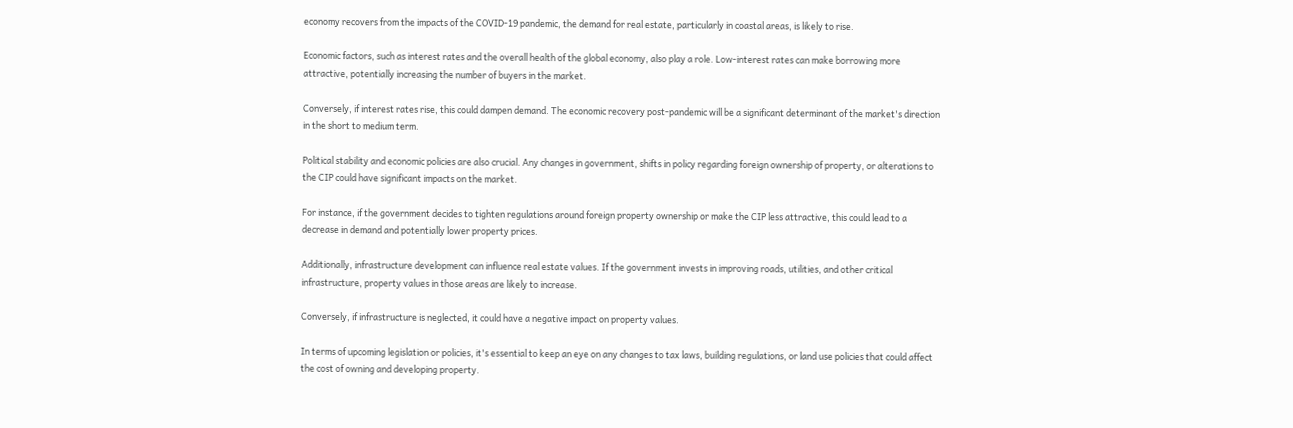economy recovers from the impacts of the COVID-19 pandemic, the demand for real estate, particularly in coastal areas, is likely to rise.

Economic factors, such as interest rates and the overall health of the global economy, also play a role. Low-interest rates can make borrowing more attractive, potentially increasing the number of buyers in the market.

Conversely, if interest rates rise, this could dampen demand. The economic recovery post-pandemic will be a significant determinant of the market's direction in the short to medium term.

Political stability and economic policies are also crucial. Any changes in government, shifts in policy regarding foreign ownership of property, or alterations to the CIP could have significant impacts on the market.

For instance, if the government decides to tighten regulations around foreign property ownership or make the CIP less attractive, this could lead to a decrease in demand and potentially lower property prices.

Additionally, infrastructure development can influence real estate values. If the government invests in improving roads, utilities, and other critical infrastructure, property values in those areas are likely to increase.

Conversely, if infrastructure is neglected, it could have a negative impact on property values.

In terms of upcoming legislation or policies, it's essential to keep an eye on any changes to tax laws, building regulations, or land use policies that could affect the cost of owning and developing property.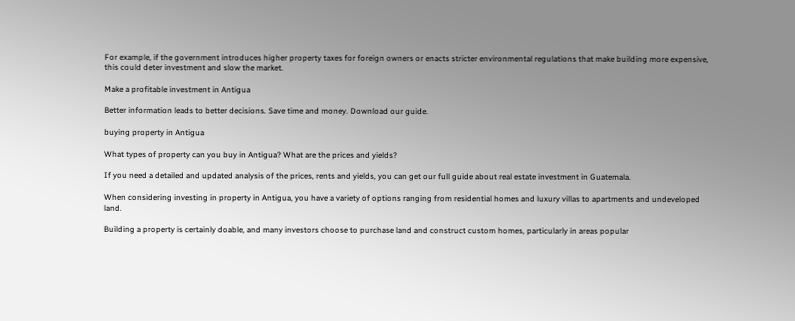For example, if the government introduces higher property taxes for foreign owners or enacts stricter environmental regulations that make building more expensive, this could deter investment and slow the market.

Make a profitable investment in Antigua

Better information leads to better decisions. Save time and money. Download our guide.

buying property in Antigua

What types of property can you buy in Antigua? What are the prices and yields?

If you need a detailed and updated analysis of the prices, rents and yields, you can get our full guide about real estate investment in Guatemala.

When considering investing in property in Antigua, you have a variety of options ranging from residential homes and luxury villas to apartments and undeveloped land.

Building a property is certainly doable, and many investors choose to purchase land and construct custom homes, particularly in areas popular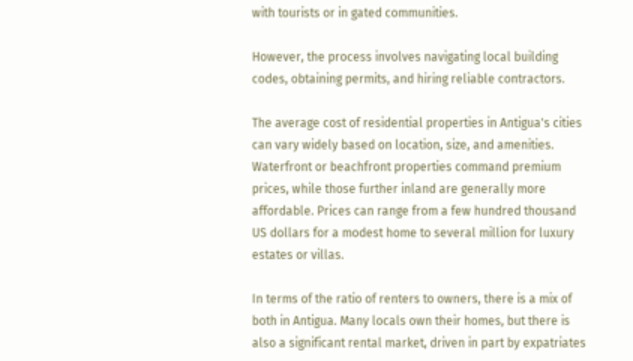with tourists or in gated communities.

However, the process involves navigating local building codes, obtaining permits, and hiring reliable contractors.

The average cost of residential properties in Antigua's cities can vary widely based on location, size, and amenities. Waterfront or beachfront properties command premium prices, while those further inland are generally more affordable. Prices can range from a few hundred thousand US dollars for a modest home to several million for luxury estates or villas.

In terms of the ratio of renters to owners, there is a mix of both in Antigua. Many locals own their homes, but there is also a significant rental market, driven in part by expatriates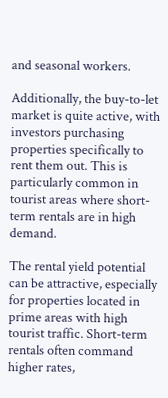and seasonal workers.

Additionally, the buy-to-let market is quite active, with investors purchasing properties specifically to rent them out. This is particularly common in tourist areas where short-term rentals are in high demand.

The rental yield potential can be attractive, especially for properties located in prime areas with high tourist traffic. Short-term rentals often command higher rates,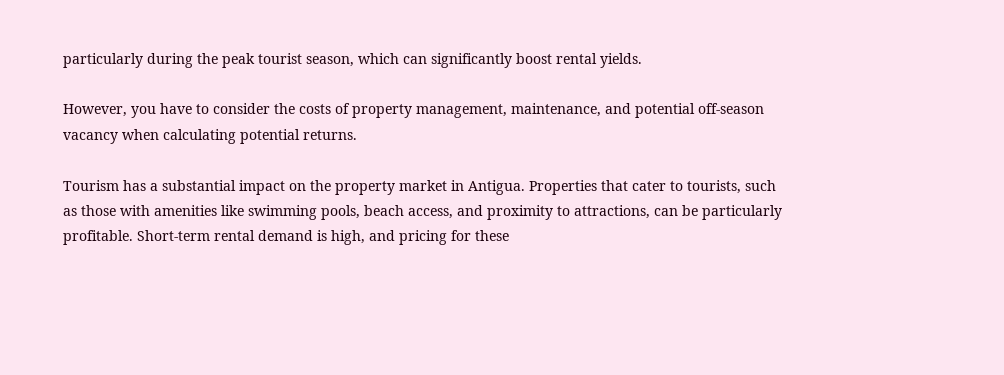particularly during the peak tourist season, which can significantly boost rental yields.

However, you have to consider the costs of property management, maintenance, and potential off-season vacancy when calculating potential returns.

Tourism has a substantial impact on the property market in Antigua. Properties that cater to tourists, such as those with amenities like swimming pools, beach access, and proximity to attractions, can be particularly profitable. Short-term rental demand is high, and pricing for these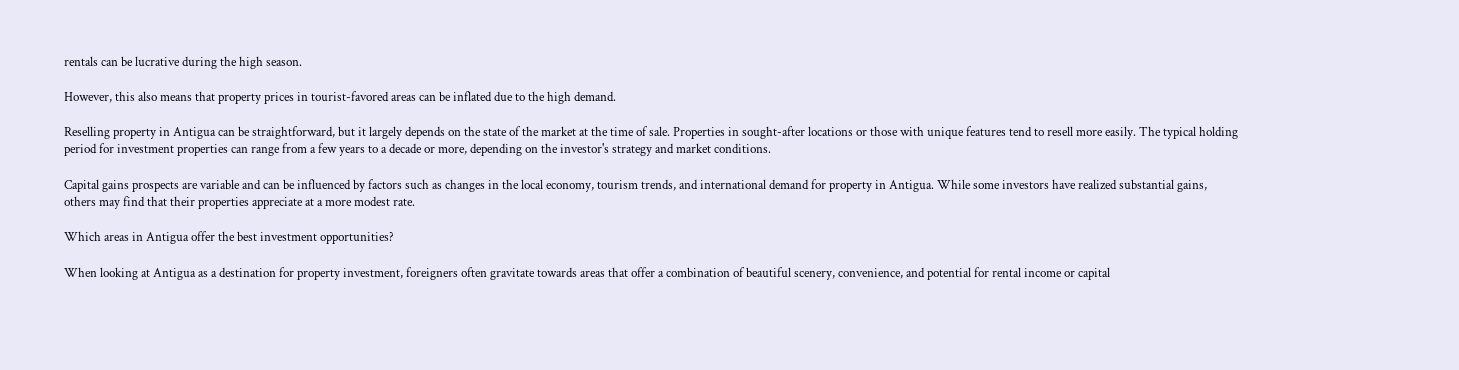rentals can be lucrative during the high season.

However, this also means that property prices in tourist-favored areas can be inflated due to the high demand.

Reselling property in Antigua can be straightforward, but it largely depends on the state of the market at the time of sale. Properties in sought-after locations or those with unique features tend to resell more easily. The typical holding period for investment properties can range from a few years to a decade or more, depending on the investor's strategy and market conditions.

Capital gains prospects are variable and can be influenced by factors such as changes in the local economy, tourism trends, and international demand for property in Antigua. While some investors have realized substantial gains, others may find that their properties appreciate at a more modest rate.

Which areas in Antigua offer the best investment opportunities?

When looking at Antigua as a destination for property investment, foreigners often gravitate towards areas that offer a combination of beautiful scenery, convenience, and potential for rental income or capital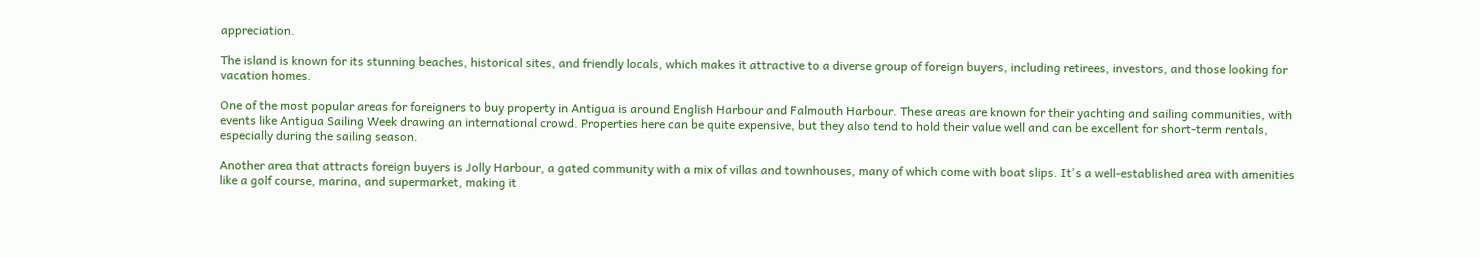appreciation.

The island is known for its stunning beaches, historical sites, and friendly locals, which makes it attractive to a diverse group of foreign buyers, including retirees, investors, and those looking for vacation homes.

One of the most popular areas for foreigners to buy property in Antigua is around English Harbour and Falmouth Harbour. These areas are known for their yachting and sailing communities, with events like Antigua Sailing Week drawing an international crowd. Properties here can be quite expensive, but they also tend to hold their value well and can be excellent for short-term rentals, especially during the sailing season.

Another area that attracts foreign buyers is Jolly Harbour, a gated community with a mix of villas and townhouses, many of which come with boat slips. It's a well-established area with amenities like a golf course, marina, and supermarket, making it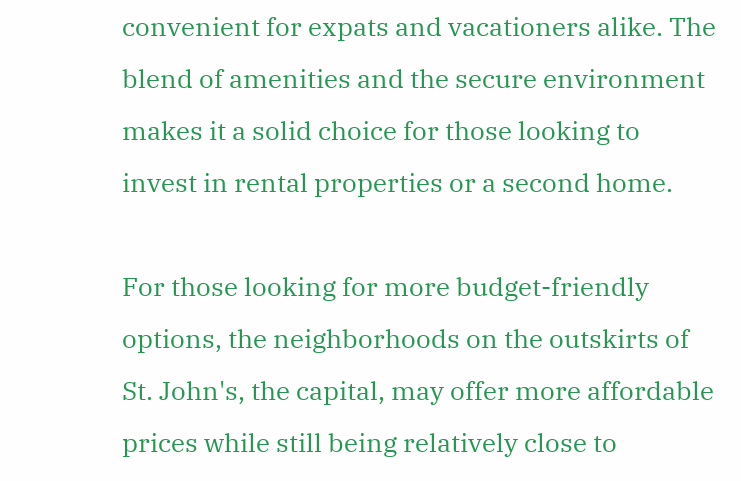convenient for expats and vacationers alike. The blend of amenities and the secure environment makes it a solid choice for those looking to invest in rental properties or a second home.

For those looking for more budget-friendly options, the neighborhoods on the outskirts of St. John's, the capital, may offer more affordable prices while still being relatively close to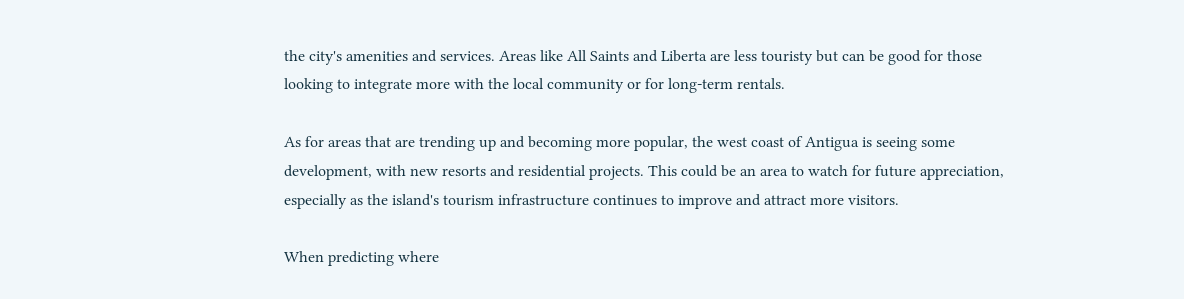the city's amenities and services. Areas like All Saints and Liberta are less touristy but can be good for those looking to integrate more with the local community or for long-term rentals.

As for areas that are trending up and becoming more popular, the west coast of Antigua is seeing some development, with new resorts and residential projects. This could be an area to watch for future appreciation, especially as the island's tourism infrastructure continues to improve and attract more visitors.

When predicting where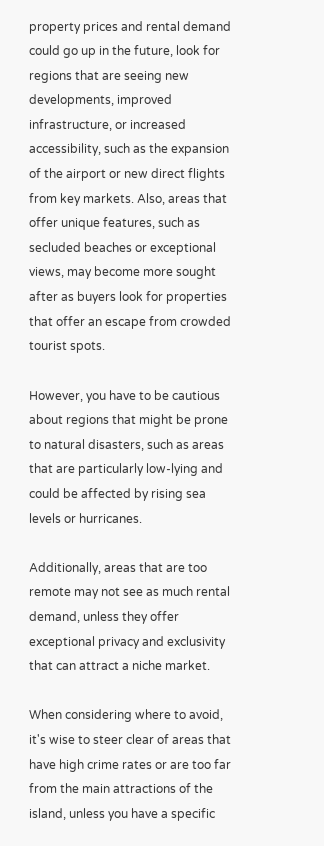property prices and rental demand could go up in the future, look for regions that are seeing new developments, improved infrastructure, or increased accessibility, such as the expansion of the airport or new direct flights from key markets. Also, areas that offer unique features, such as secluded beaches or exceptional views, may become more sought after as buyers look for properties that offer an escape from crowded tourist spots.

However, you have to be cautious about regions that might be prone to natural disasters, such as areas that are particularly low-lying and could be affected by rising sea levels or hurricanes.

Additionally, areas that are too remote may not see as much rental demand, unless they offer exceptional privacy and exclusivity that can attract a niche market.

When considering where to avoid, it's wise to steer clear of areas that have high crime rates or are too far from the main attractions of the island, unless you have a specific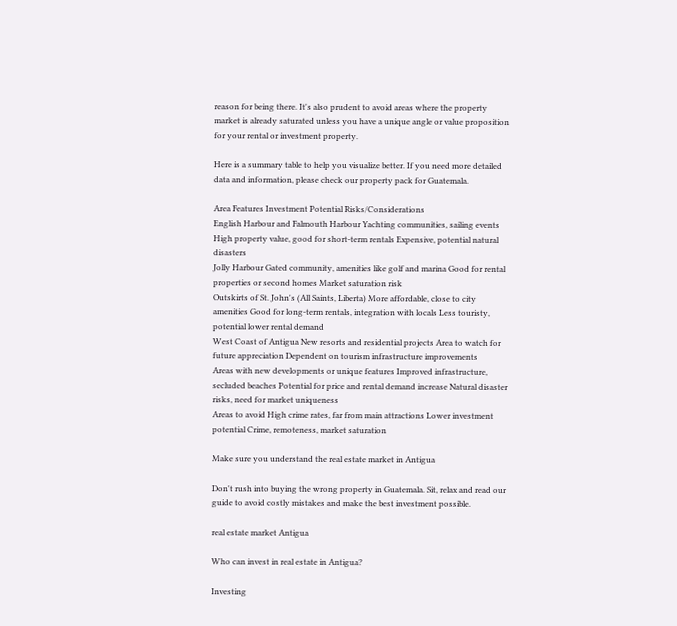reason for being there. It's also prudent to avoid areas where the property market is already saturated unless you have a unique angle or value proposition for your rental or investment property.

Here is a summary table to help you visualize better. If you need more detailed data and information, please check our property pack for Guatemala.

Area Features Investment Potential Risks/Considerations
English Harbour and Falmouth Harbour Yachting communities, sailing events High property value, good for short-term rentals Expensive, potential natural disasters
Jolly Harbour Gated community, amenities like golf and marina Good for rental properties or second homes Market saturation risk
Outskirts of St. John's (All Saints, Liberta) More affordable, close to city amenities Good for long-term rentals, integration with locals Less touristy, potential lower rental demand
West Coast of Antigua New resorts and residential projects Area to watch for future appreciation Dependent on tourism infrastructure improvements
Areas with new developments or unique features Improved infrastructure, secluded beaches Potential for price and rental demand increase Natural disaster risks, need for market uniqueness
Areas to avoid High crime rates, far from main attractions Lower investment potential Crime, remoteness, market saturation

Make sure you understand the real estate market in Antigua

Don't rush into buying the wrong property in Guatemala. Sit, relax and read our guide to avoid costly mistakes and make the best investment possible.

real estate market Antigua

Who can invest in real estate in Antigua?

Investing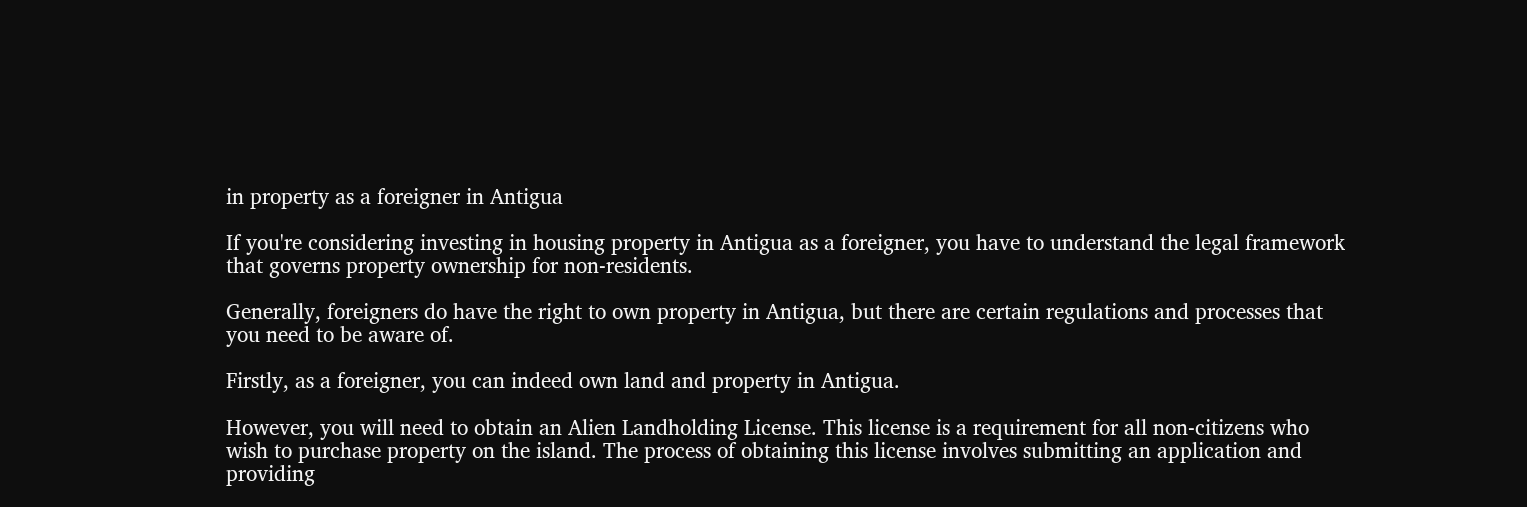in property as a foreigner in Antigua

If you're considering investing in housing property in Antigua as a foreigner, you have to understand the legal framework that governs property ownership for non-residents.

Generally, foreigners do have the right to own property in Antigua, but there are certain regulations and processes that you need to be aware of.

Firstly, as a foreigner, you can indeed own land and property in Antigua.

However, you will need to obtain an Alien Landholding License. This license is a requirement for all non-citizens who wish to purchase property on the island. The process of obtaining this license involves submitting an application and providing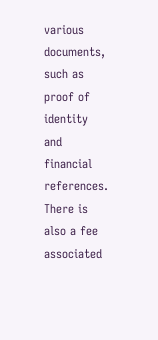various documents, such as proof of identity and financial references. There is also a fee associated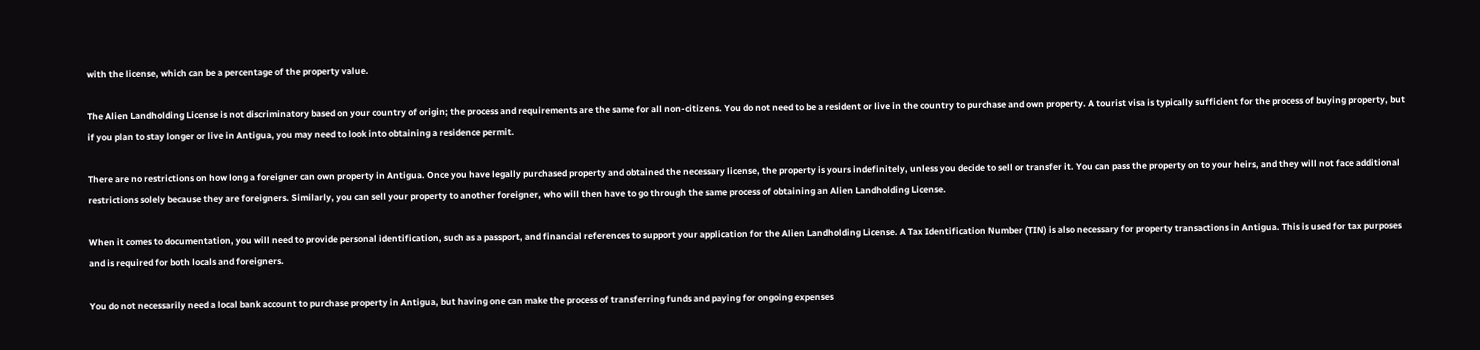with the license, which can be a percentage of the property value.

The Alien Landholding License is not discriminatory based on your country of origin; the process and requirements are the same for all non-citizens. You do not need to be a resident or live in the country to purchase and own property. A tourist visa is typically sufficient for the process of buying property, but if you plan to stay longer or live in Antigua, you may need to look into obtaining a residence permit.

There are no restrictions on how long a foreigner can own property in Antigua. Once you have legally purchased property and obtained the necessary license, the property is yours indefinitely, unless you decide to sell or transfer it. You can pass the property on to your heirs, and they will not face additional restrictions solely because they are foreigners. Similarly, you can sell your property to another foreigner, who will then have to go through the same process of obtaining an Alien Landholding License.

When it comes to documentation, you will need to provide personal identification, such as a passport, and financial references to support your application for the Alien Landholding License. A Tax Identification Number (TIN) is also necessary for property transactions in Antigua. This is used for tax purposes and is required for both locals and foreigners.

You do not necessarily need a local bank account to purchase property in Antigua, but having one can make the process of transferring funds and paying for ongoing expenses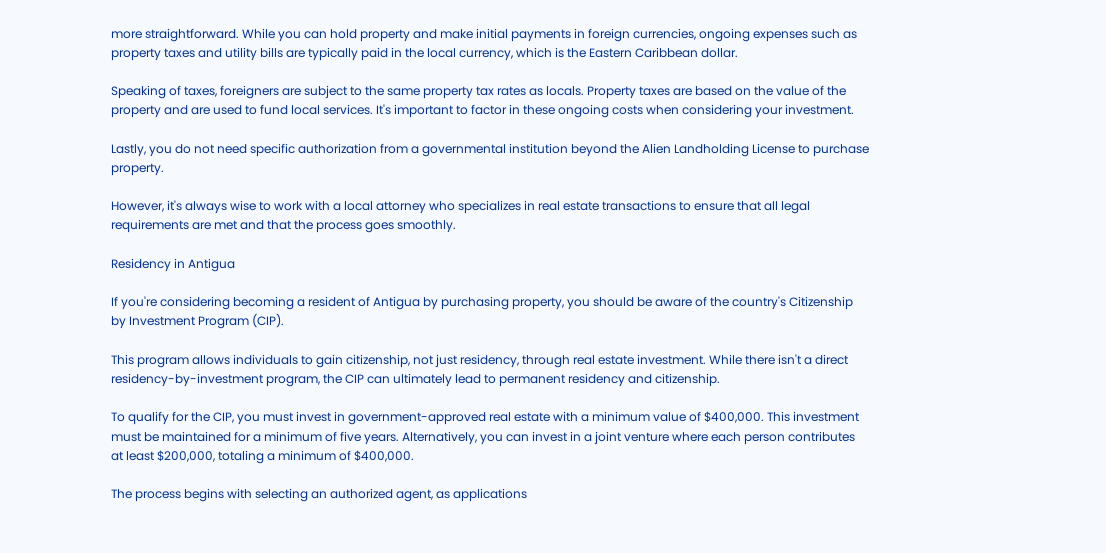more straightforward. While you can hold property and make initial payments in foreign currencies, ongoing expenses such as property taxes and utility bills are typically paid in the local currency, which is the Eastern Caribbean dollar.

Speaking of taxes, foreigners are subject to the same property tax rates as locals. Property taxes are based on the value of the property and are used to fund local services. It's important to factor in these ongoing costs when considering your investment.

Lastly, you do not need specific authorization from a governmental institution beyond the Alien Landholding License to purchase property.

However, it's always wise to work with a local attorney who specializes in real estate transactions to ensure that all legal requirements are met and that the process goes smoothly.

Residency in Antigua

If you're considering becoming a resident of Antigua by purchasing property, you should be aware of the country's Citizenship by Investment Program (CIP).

This program allows individuals to gain citizenship, not just residency, through real estate investment. While there isn't a direct residency-by-investment program, the CIP can ultimately lead to permanent residency and citizenship.

To qualify for the CIP, you must invest in government-approved real estate with a minimum value of $400,000. This investment must be maintained for a minimum of five years. Alternatively, you can invest in a joint venture where each person contributes at least $200,000, totaling a minimum of $400,000.

The process begins with selecting an authorized agent, as applications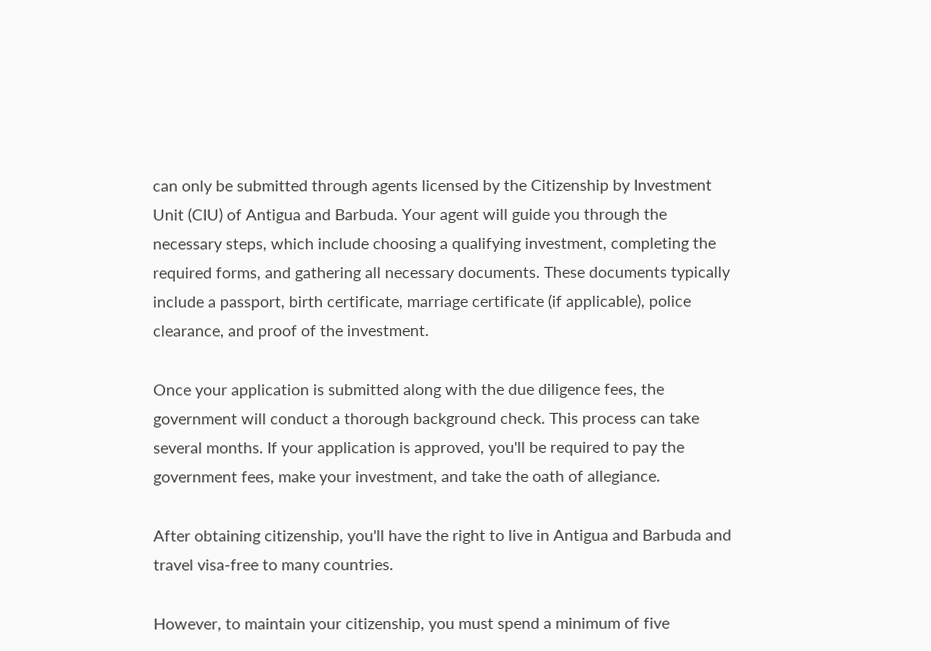can only be submitted through agents licensed by the Citizenship by Investment Unit (CIU) of Antigua and Barbuda. Your agent will guide you through the necessary steps, which include choosing a qualifying investment, completing the required forms, and gathering all necessary documents. These documents typically include a passport, birth certificate, marriage certificate (if applicable), police clearance, and proof of the investment.

Once your application is submitted along with the due diligence fees, the government will conduct a thorough background check. This process can take several months. If your application is approved, you'll be required to pay the government fees, make your investment, and take the oath of allegiance.

After obtaining citizenship, you'll have the right to live in Antigua and Barbuda and travel visa-free to many countries.

However, to maintain your citizenship, you must spend a minimum of five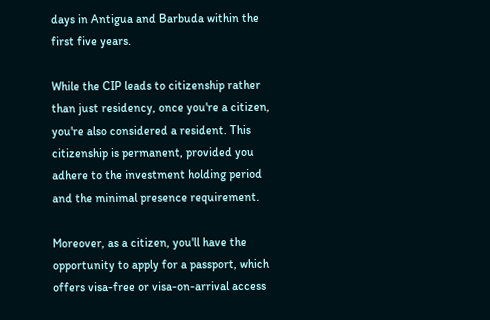days in Antigua and Barbuda within the first five years.

While the CIP leads to citizenship rather than just residency, once you're a citizen, you're also considered a resident. This citizenship is permanent, provided you adhere to the investment holding period and the minimal presence requirement.

Moreover, as a citizen, you'll have the opportunity to apply for a passport, which offers visa-free or visa-on-arrival access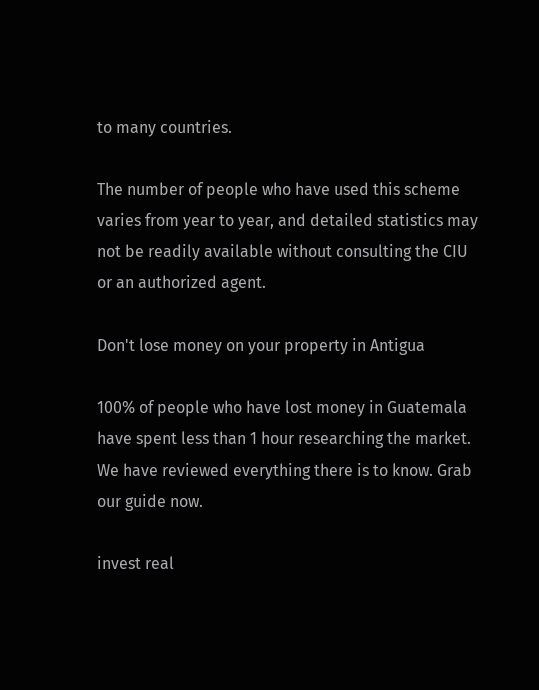to many countries.

The number of people who have used this scheme varies from year to year, and detailed statistics may not be readily available without consulting the CIU or an authorized agent.

Don't lose money on your property in Antigua

100% of people who have lost money in Guatemala have spent less than 1 hour researching the market. We have reviewed everything there is to know. Grab our guide now.

invest real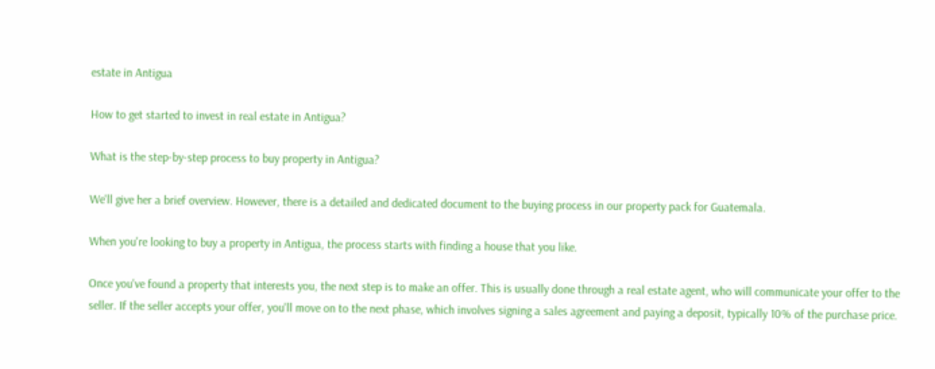estate in Antigua

How to get started to invest in real estate in Antigua?

What is the step-by-step process to buy property in Antigua?

We'll give her a brief overview. However, there is a detailed and dedicated document to the buying process in our property pack for Guatemala.

When you're looking to buy a property in Antigua, the process starts with finding a house that you like.

Once you've found a property that interests you, the next step is to make an offer. This is usually done through a real estate agent, who will communicate your offer to the seller. If the seller accepts your offer, you'll move on to the next phase, which involves signing a sales agreement and paying a deposit, typically 10% of the purchase price.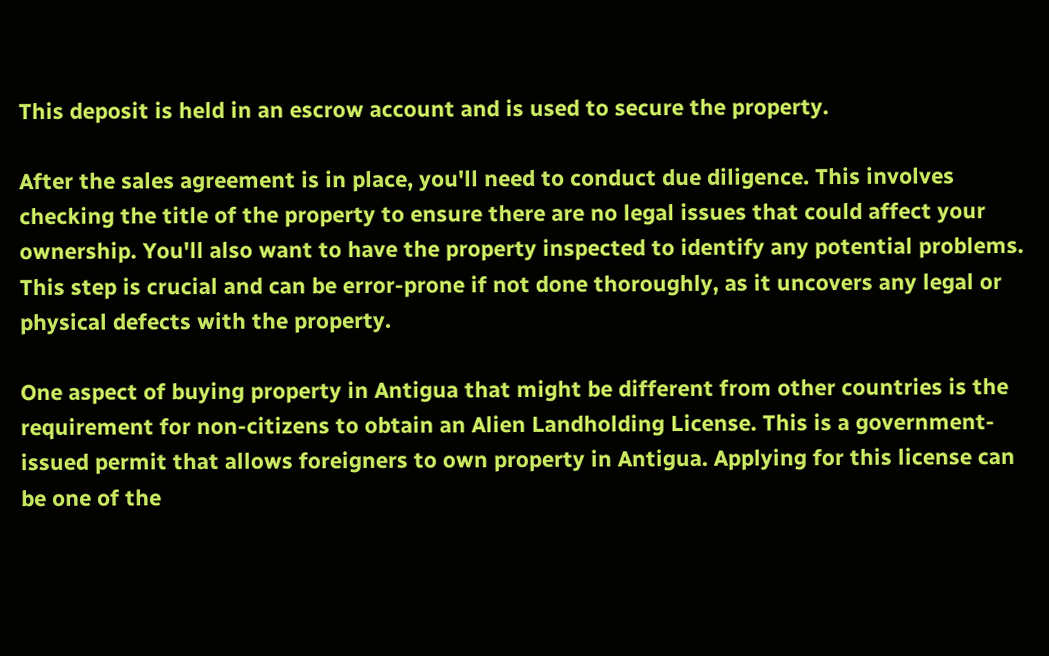This deposit is held in an escrow account and is used to secure the property.

After the sales agreement is in place, you'll need to conduct due diligence. This involves checking the title of the property to ensure there are no legal issues that could affect your ownership. You'll also want to have the property inspected to identify any potential problems. This step is crucial and can be error-prone if not done thoroughly, as it uncovers any legal or physical defects with the property.

One aspect of buying property in Antigua that might be different from other countries is the requirement for non-citizens to obtain an Alien Landholding License. This is a government-issued permit that allows foreigners to own property in Antigua. Applying for this license can be one of the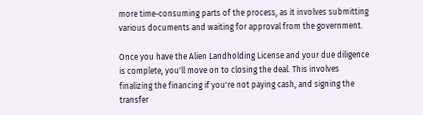more time-consuming parts of the process, as it involves submitting various documents and waiting for approval from the government.

Once you have the Alien Landholding License and your due diligence is complete, you'll move on to closing the deal. This involves finalizing the financing if you're not paying cash, and signing the transfer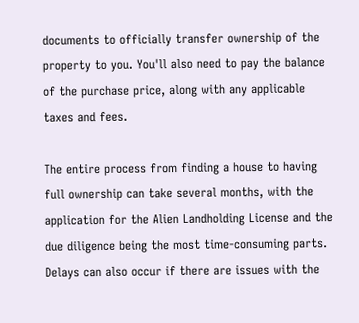documents to officially transfer ownership of the property to you. You'll also need to pay the balance of the purchase price, along with any applicable taxes and fees.

The entire process from finding a house to having full ownership can take several months, with the application for the Alien Landholding License and the due diligence being the most time-consuming parts. Delays can also occur if there are issues with the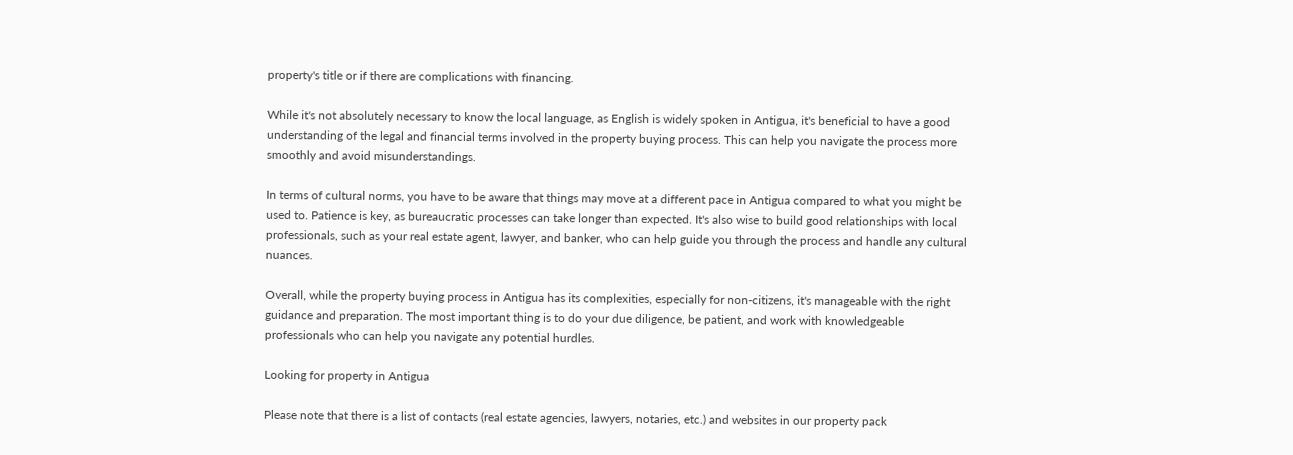property's title or if there are complications with financing.

While it's not absolutely necessary to know the local language, as English is widely spoken in Antigua, it's beneficial to have a good understanding of the legal and financial terms involved in the property buying process. This can help you navigate the process more smoothly and avoid misunderstandings.

In terms of cultural norms, you have to be aware that things may move at a different pace in Antigua compared to what you might be used to. Patience is key, as bureaucratic processes can take longer than expected. It's also wise to build good relationships with local professionals, such as your real estate agent, lawyer, and banker, who can help guide you through the process and handle any cultural nuances.

Overall, while the property buying process in Antigua has its complexities, especially for non-citizens, it's manageable with the right guidance and preparation. The most important thing is to do your due diligence, be patient, and work with knowledgeable professionals who can help you navigate any potential hurdles.

Looking for property in Antigua

Please note that there is a list of contacts (real estate agencies, lawyers, notaries, etc.) and websites in our property pack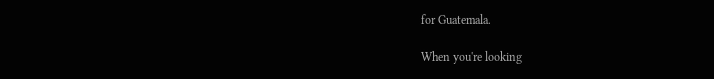for Guatemala.

When you're looking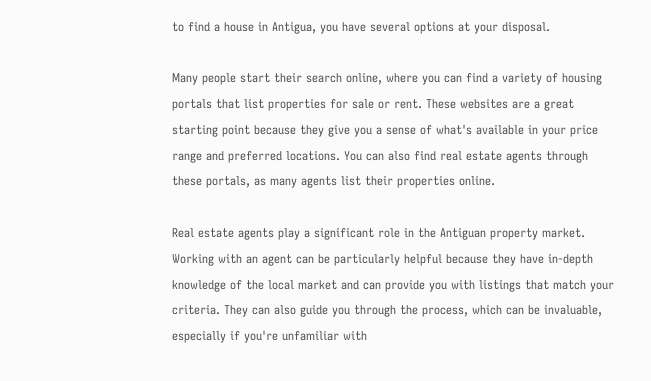to find a house in Antigua, you have several options at your disposal.

Many people start their search online, where you can find a variety of housing portals that list properties for sale or rent. These websites are a great starting point because they give you a sense of what's available in your price range and preferred locations. You can also find real estate agents through these portals, as many agents list their properties online.

Real estate agents play a significant role in the Antiguan property market. Working with an agent can be particularly helpful because they have in-depth knowledge of the local market and can provide you with listings that match your criteria. They can also guide you through the process, which can be invaluable, especially if you're unfamiliar with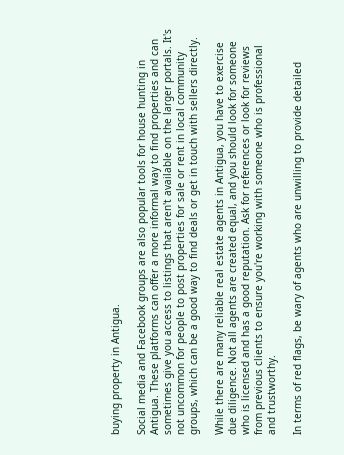buying property in Antigua.

Social media and Facebook groups are also popular tools for house hunting in Antigua. These platforms can offer a more informal way to find properties and can sometimes give you access to listings that aren't available on the larger portals. It's not uncommon for people to post properties for sale or rent in local community groups, which can be a good way to find deals or get in touch with sellers directly.

While there are many reliable real estate agents in Antigua, you have to exercise due diligence. Not all agents are created equal, and you should look for someone who is licensed and has a good reputation. Ask for references or look for reviews from previous clients to ensure you're working with someone who is professional and trustworthy.

In terms of red flags, be wary of agents who are unwilling to provide detailed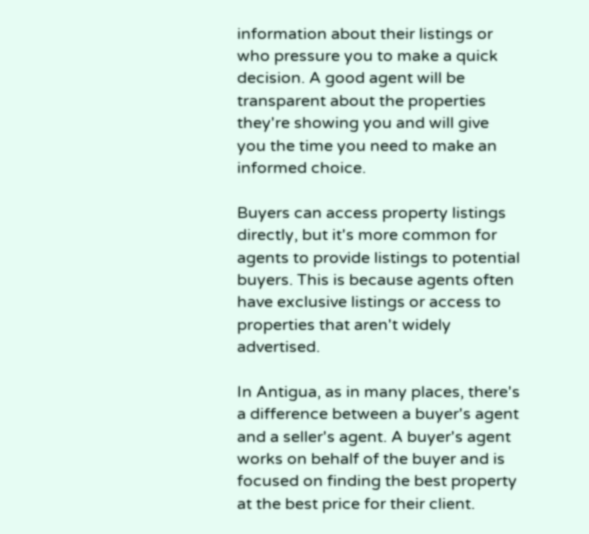information about their listings or who pressure you to make a quick decision. A good agent will be transparent about the properties they're showing you and will give you the time you need to make an informed choice.

Buyers can access property listings directly, but it's more common for agents to provide listings to potential buyers. This is because agents often have exclusive listings or access to properties that aren't widely advertised.

In Antigua, as in many places, there's a difference between a buyer's agent and a seller's agent. A buyer's agent works on behalf of the buyer and is focused on finding the best property at the best price for their client.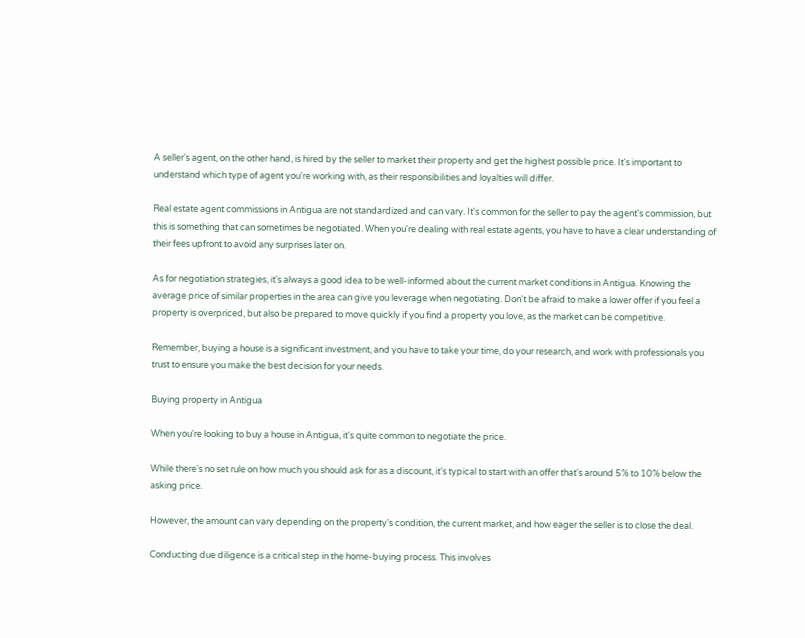A seller's agent, on the other hand, is hired by the seller to market their property and get the highest possible price. It's important to understand which type of agent you're working with, as their responsibilities and loyalties will differ.

Real estate agent commissions in Antigua are not standardized and can vary. It's common for the seller to pay the agent's commission, but this is something that can sometimes be negotiated. When you're dealing with real estate agents, you have to have a clear understanding of their fees upfront to avoid any surprises later on.

As for negotiation strategies, it's always a good idea to be well-informed about the current market conditions in Antigua. Knowing the average price of similar properties in the area can give you leverage when negotiating. Don't be afraid to make a lower offer if you feel a property is overpriced, but also be prepared to move quickly if you find a property you love, as the market can be competitive.

Remember, buying a house is a significant investment, and you have to take your time, do your research, and work with professionals you trust to ensure you make the best decision for your needs.

Buying property in Antigua

When you're looking to buy a house in Antigua, it's quite common to negotiate the price.

While there's no set rule on how much you should ask for as a discount, it's typical to start with an offer that's around 5% to 10% below the asking price.

However, the amount can vary depending on the property's condition, the current market, and how eager the seller is to close the deal.

Conducting due diligence is a critical step in the home-buying process. This involves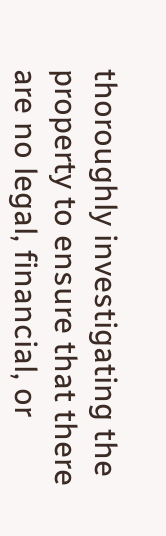thoroughly investigating the property to ensure that there are no legal, financial, or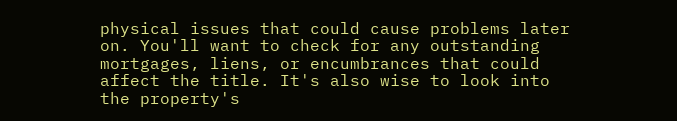physical issues that could cause problems later on. You'll want to check for any outstanding mortgages, liens, or encumbrances that could affect the title. It's also wise to look into the property's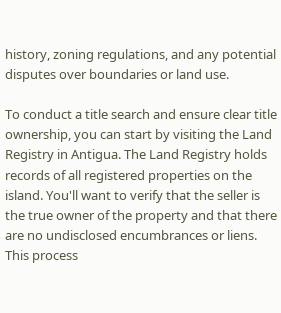history, zoning regulations, and any potential disputes over boundaries or land use.

To conduct a title search and ensure clear title ownership, you can start by visiting the Land Registry in Antigua. The Land Registry holds records of all registered properties on the island. You'll want to verify that the seller is the true owner of the property and that there are no undisclosed encumbrances or liens. This process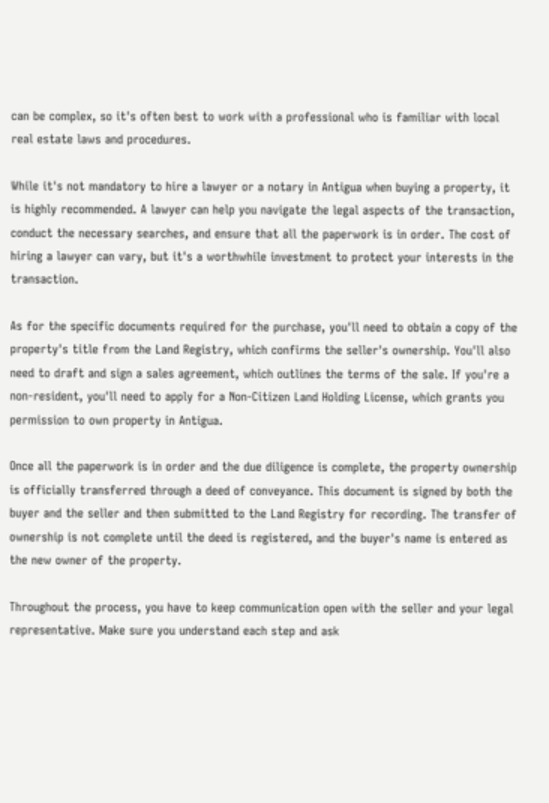can be complex, so it's often best to work with a professional who is familiar with local real estate laws and procedures.

While it's not mandatory to hire a lawyer or a notary in Antigua when buying a property, it is highly recommended. A lawyer can help you navigate the legal aspects of the transaction, conduct the necessary searches, and ensure that all the paperwork is in order. The cost of hiring a lawyer can vary, but it's a worthwhile investment to protect your interests in the transaction.

As for the specific documents required for the purchase, you'll need to obtain a copy of the property's title from the Land Registry, which confirms the seller's ownership. You'll also need to draft and sign a sales agreement, which outlines the terms of the sale. If you're a non-resident, you'll need to apply for a Non-Citizen Land Holding License, which grants you permission to own property in Antigua.

Once all the paperwork is in order and the due diligence is complete, the property ownership is officially transferred through a deed of conveyance. This document is signed by both the buyer and the seller and then submitted to the Land Registry for recording. The transfer of ownership is not complete until the deed is registered, and the buyer's name is entered as the new owner of the property.

Throughout the process, you have to keep communication open with the seller and your legal representative. Make sure you understand each step and ask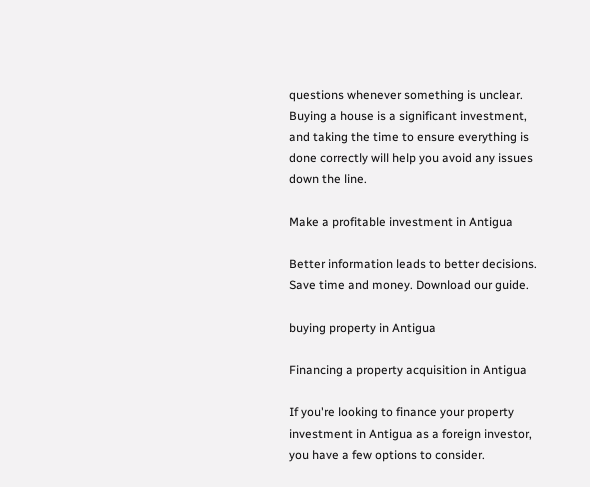questions whenever something is unclear. Buying a house is a significant investment, and taking the time to ensure everything is done correctly will help you avoid any issues down the line.

Make a profitable investment in Antigua

Better information leads to better decisions. Save time and money. Download our guide.

buying property in Antigua

Financing a property acquisition in Antigua

If you're looking to finance your property investment in Antigua as a foreign investor, you have a few options to consider.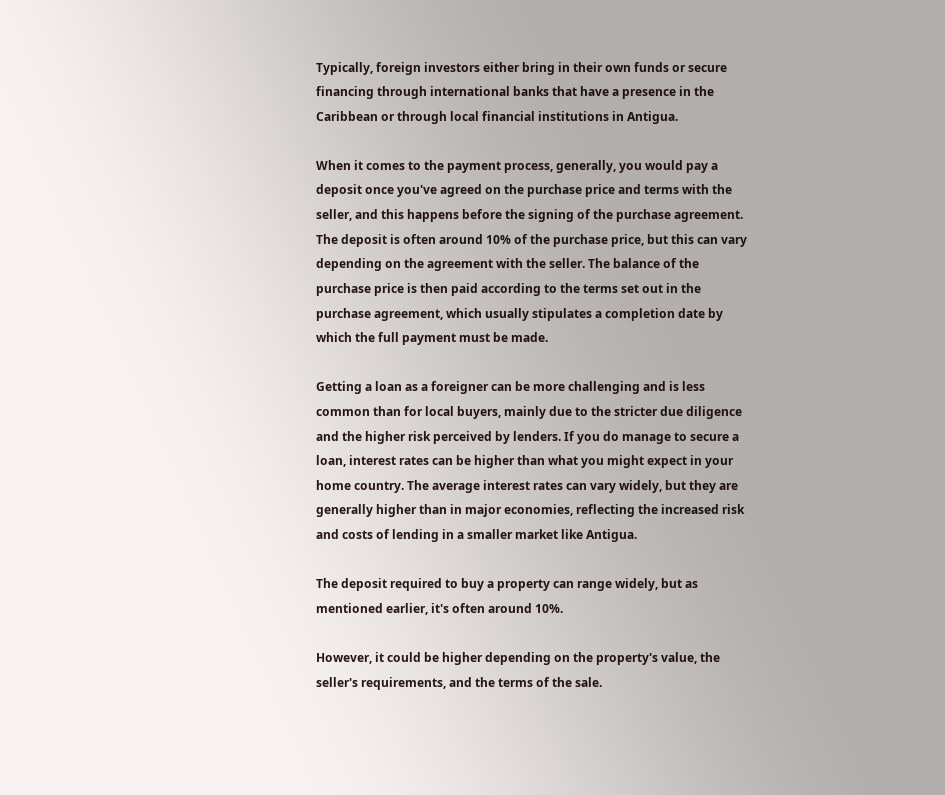Typically, foreign investors either bring in their own funds or secure financing through international banks that have a presence in the Caribbean or through local financial institutions in Antigua.

When it comes to the payment process, generally, you would pay a deposit once you've agreed on the purchase price and terms with the seller, and this happens before the signing of the purchase agreement. The deposit is often around 10% of the purchase price, but this can vary depending on the agreement with the seller. The balance of the purchase price is then paid according to the terms set out in the purchase agreement, which usually stipulates a completion date by which the full payment must be made.

Getting a loan as a foreigner can be more challenging and is less common than for local buyers, mainly due to the stricter due diligence and the higher risk perceived by lenders. If you do manage to secure a loan, interest rates can be higher than what you might expect in your home country. The average interest rates can vary widely, but they are generally higher than in major economies, reflecting the increased risk and costs of lending in a smaller market like Antigua.

The deposit required to buy a property can range widely, but as mentioned earlier, it's often around 10%.

However, it could be higher depending on the property's value, the seller's requirements, and the terms of the sale.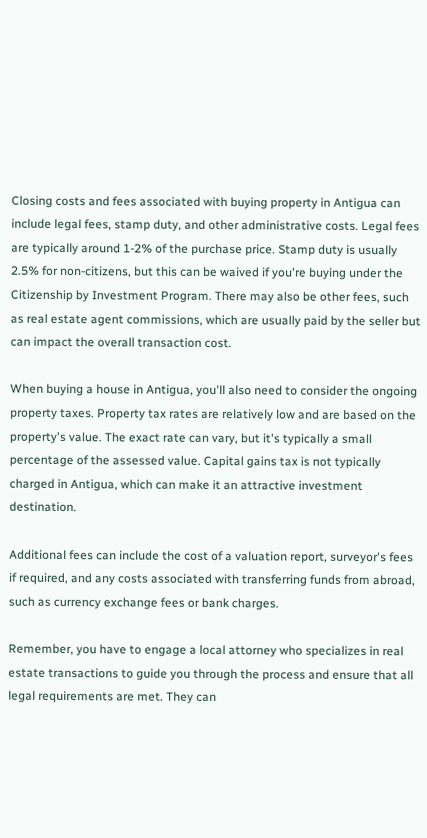Closing costs and fees associated with buying property in Antigua can include legal fees, stamp duty, and other administrative costs. Legal fees are typically around 1-2% of the purchase price. Stamp duty is usually 2.5% for non-citizens, but this can be waived if you're buying under the Citizenship by Investment Program. There may also be other fees, such as real estate agent commissions, which are usually paid by the seller but can impact the overall transaction cost.

When buying a house in Antigua, you'll also need to consider the ongoing property taxes. Property tax rates are relatively low and are based on the property's value. The exact rate can vary, but it's typically a small percentage of the assessed value. Capital gains tax is not typically charged in Antigua, which can make it an attractive investment destination.

Additional fees can include the cost of a valuation report, surveyor's fees if required, and any costs associated with transferring funds from abroad, such as currency exchange fees or bank charges.

Remember, you have to engage a local attorney who specializes in real estate transactions to guide you through the process and ensure that all legal requirements are met. They can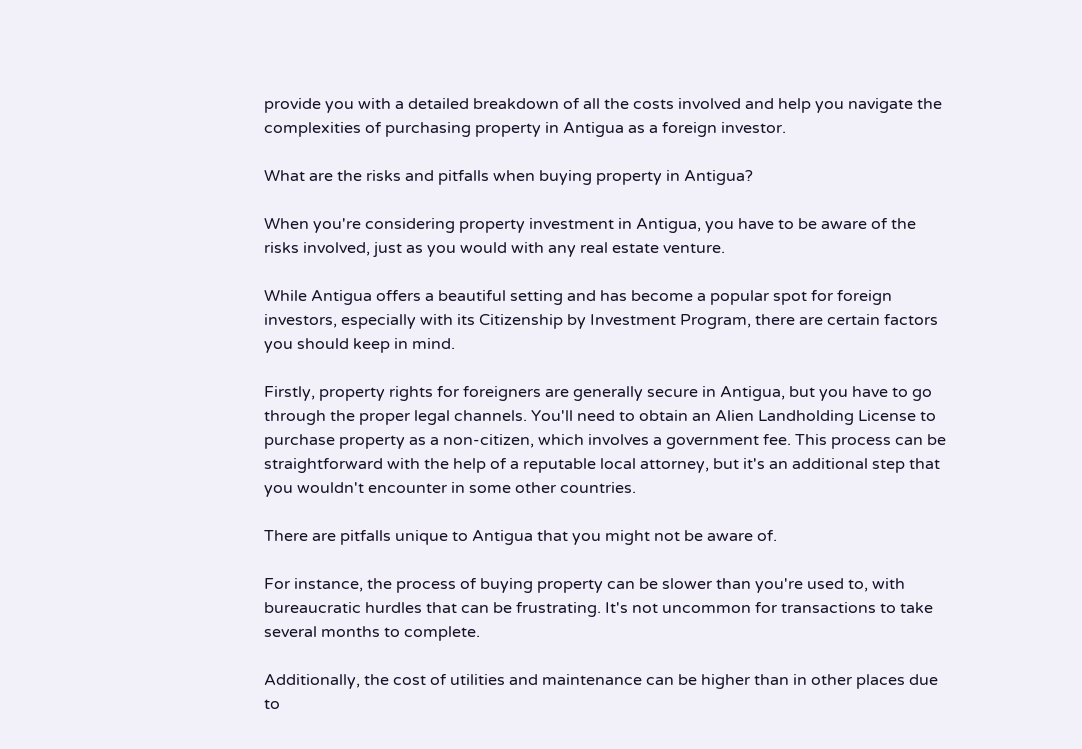provide you with a detailed breakdown of all the costs involved and help you navigate the complexities of purchasing property in Antigua as a foreign investor.

What are the risks and pitfalls when buying property in Antigua?

When you're considering property investment in Antigua, you have to be aware of the risks involved, just as you would with any real estate venture.

While Antigua offers a beautiful setting and has become a popular spot for foreign investors, especially with its Citizenship by Investment Program, there are certain factors you should keep in mind.

Firstly, property rights for foreigners are generally secure in Antigua, but you have to go through the proper legal channels. You'll need to obtain an Alien Landholding License to purchase property as a non-citizen, which involves a government fee. This process can be straightforward with the help of a reputable local attorney, but it's an additional step that you wouldn't encounter in some other countries.

There are pitfalls unique to Antigua that you might not be aware of.

For instance, the process of buying property can be slower than you're used to, with bureaucratic hurdles that can be frustrating. It's not uncommon for transactions to take several months to complete.

Additionally, the cost of utilities and maintenance can be higher than in other places due to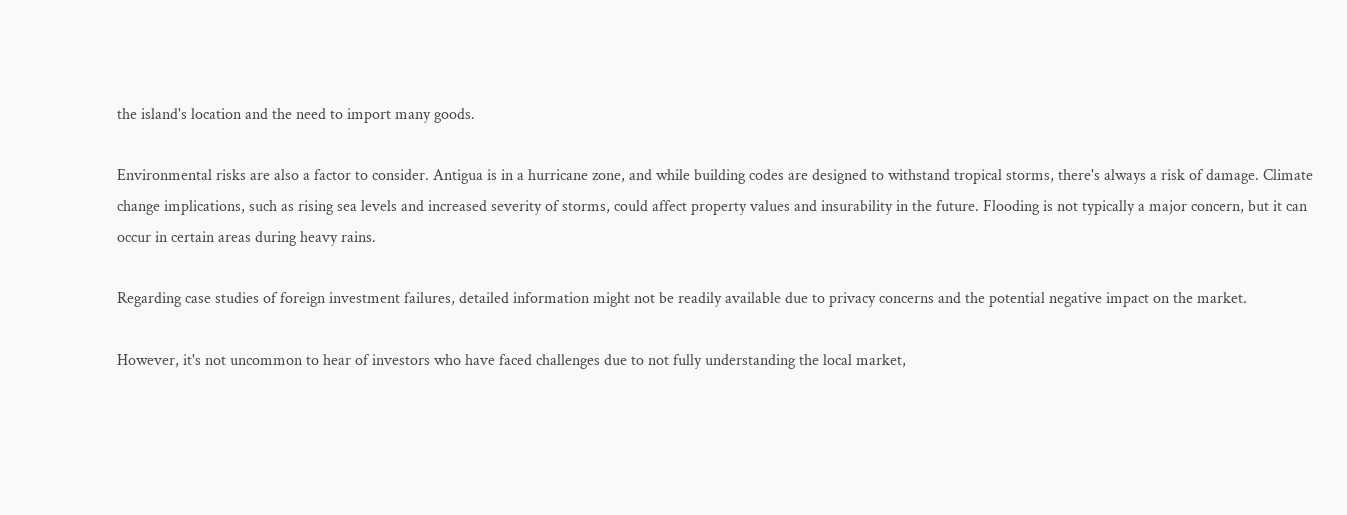the island's location and the need to import many goods.

Environmental risks are also a factor to consider. Antigua is in a hurricane zone, and while building codes are designed to withstand tropical storms, there's always a risk of damage. Climate change implications, such as rising sea levels and increased severity of storms, could affect property values and insurability in the future. Flooding is not typically a major concern, but it can occur in certain areas during heavy rains.

Regarding case studies of foreign investment failures, detailed information might not be readily available due to privacy concerns and the potential negative impact on the market.

However, it's not uncommon to hear of investors who have faced challenges due to not fully understanding the local market,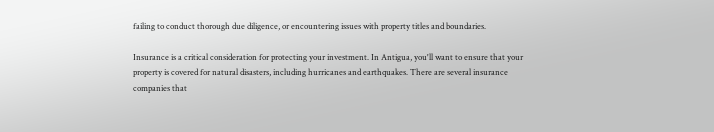failing to conduct thorough due diligence, or encountering issues with property titles and boundaries.

Insurance is a critical consideration for protecting your investment. In Antigua, you'll want to ensure that your property is covered for natural disasters, including hurricanes and earthquakes. There are several insurance companies that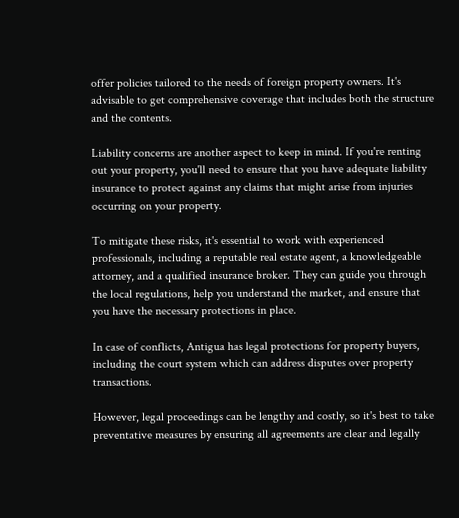offer policies tailored to the needs of foreign property owners. It's advisable to get comprehensive coverage that includes both the structure and the contents.

Liability concerns are another aspect to keep in mind. If you're renting out your property, you'll need to ensure that you have adequate liability insurance to protect against any claims that might arise from injuries occurring on your property.

To mitigate these risks, it's essential to work with experienced professionals, including a reputable real estate agent, a knowledgeable attorney, and a qualified insurance broker. They can guide you through the local regulations, help you understand the market, and ensure that you have the necessary protections in place.

In case of conflicts, Antigua has legal protections for property buyers, including the court system which can address disputes over property transactions.

However, legal proceedings can be lengthy and costly, so it's best to take preventative measures by ensuring all agreements are clear and legally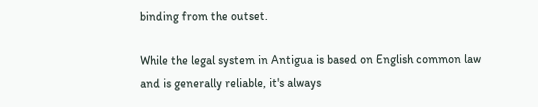binding from the outset.

While the legal system in Antigua is based on English common law and is generally reliable, it's always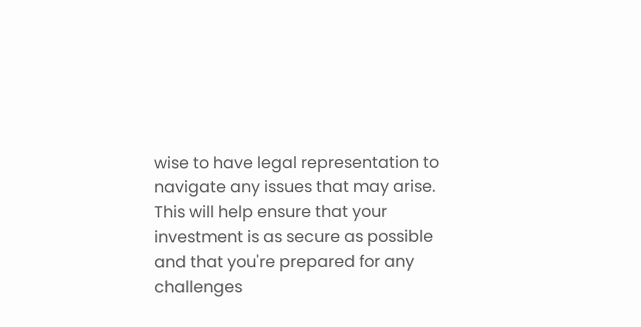wise to have legal representation to navigate any issues that may arise. This will help ensure that your investment is as secure as possible and that you're prepared for any challenges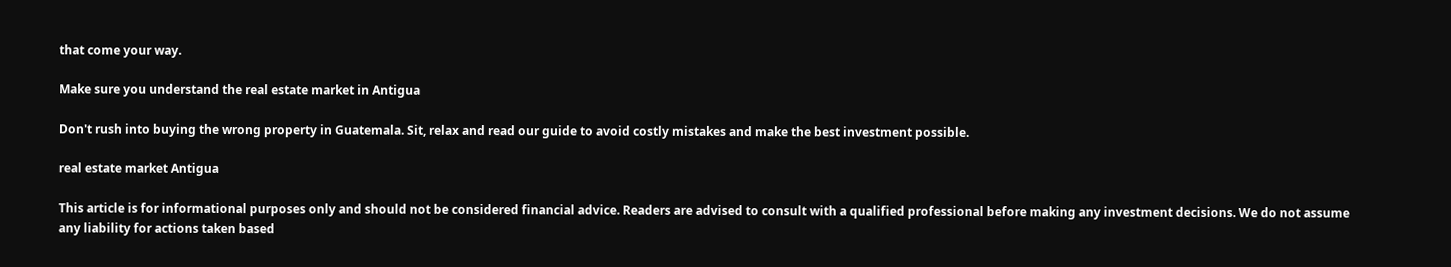that come your way.

Make sure you understand the real estate market in Antigua

Don't rush into buying the wrong property in Guatemala. Sit, relax and read our guide to avoid costly mistakes and make the best investment possible.

real estate market Antigua

This article is for informational purposes only and should not be considered financial advice. Readers are advised to consult with a qualified professional before making any investment decisions. We do not assume any liability for actions taken based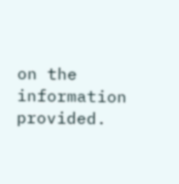on the information provided.